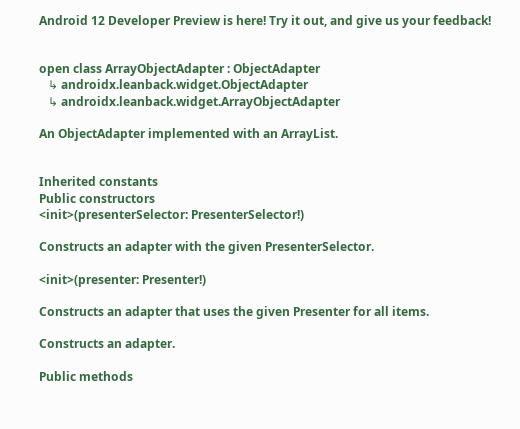Android 12 Developer Preview is here! Try it out, and give us your feedback!


open class ArrayObjectAdapter : ObjectAdapter
   ↳ androidx.leanback.widget.ObjectAdapter
   ↳ androidx.leanback.widget.ArrayObjectAdapter

An ObjectAdapter implemented with an ArrayList.


Inherited constants
Public constructors
<init>(presenterSelector: PresenterSelector!)

Constructs an adapter with the given PresenterSelector.

<init>(presenter: Presenter!)

Constructs an adapter that uses the given Presenter for all items.

Constructs an adapter.

Public methods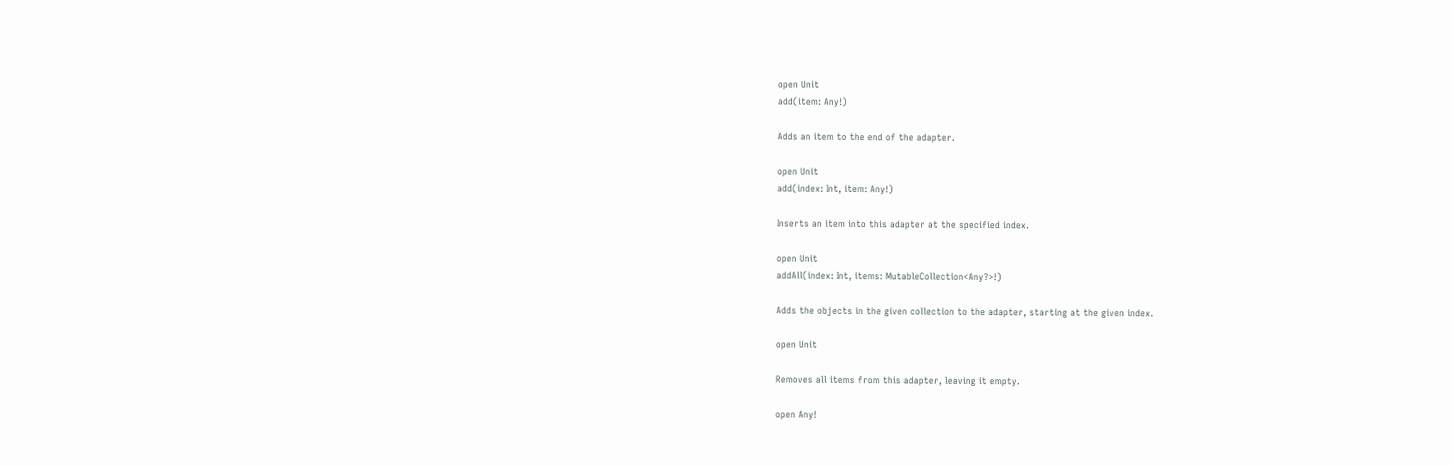open Unit
add(item: Any!)

Adds an item to the end of the adapter.

open Unit
add(index: Int, item: Any!)

Inserts an item into this adapter at the specified index.

open Unit
addAll(index: Int, items: MutableCollection<Any?>!)

Adds the objects in the given collection to the adapter, starting at the given index.

open Unit

Removes all items from this adapter, leaving it empty.

open Any!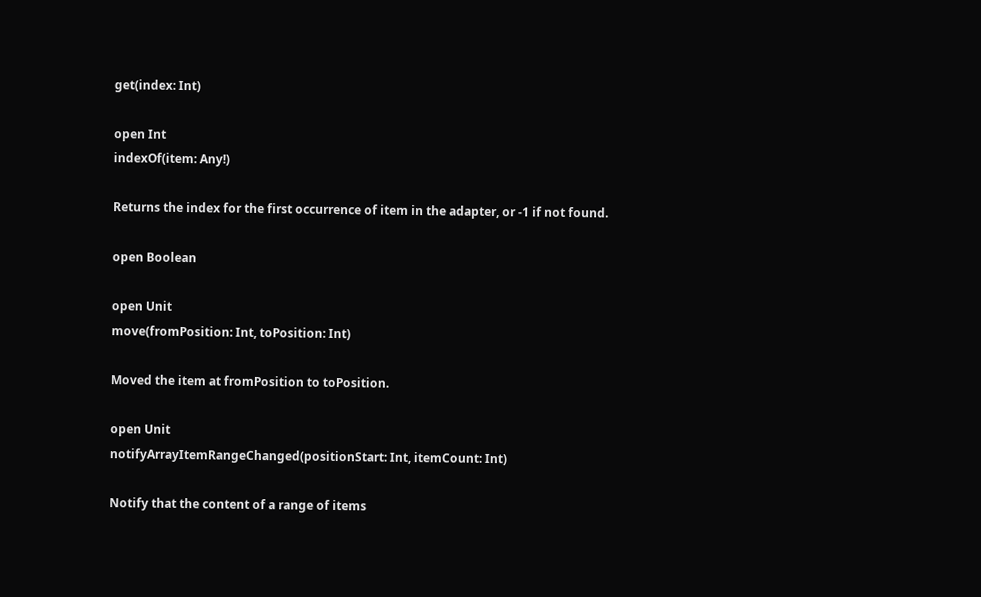get(index: Int)

open Int
indexOf(item: Any!)

Returns the index for the first occurrence of item in the adapter, or -1 if not found.

open Boolean

open Unit
move(fromPosition: Int, toPosition: Int)

Moved the item at fromPosition to toPosition.

open Unit
notifyArrayItemRangeChanged(positionStart: Int, itemCount: Int)

Notify that the content of a range of items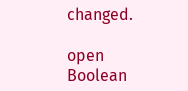changed.

open Boolean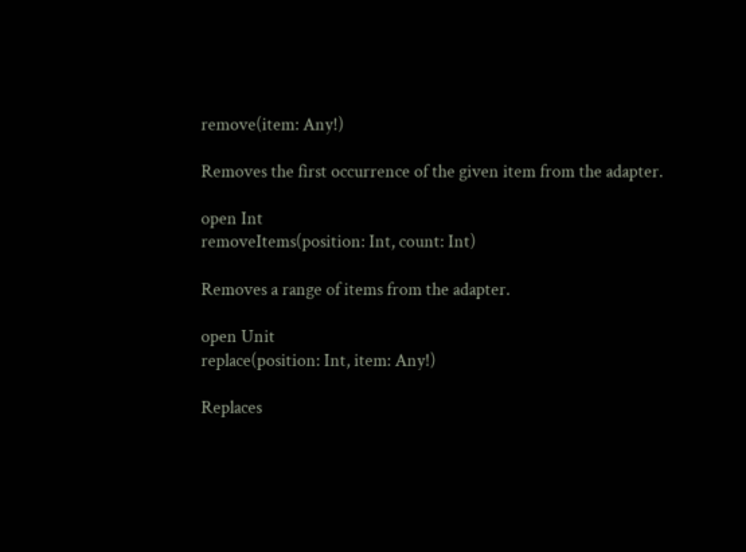remove(item: Any!)

Removes the first occurrence of the given item from the adapter.

open Int
removeItems(position: Int, count: Int)

Removes a range of items from the adapter.

open Unit
replace(position: Int, item: Any!)

Replaces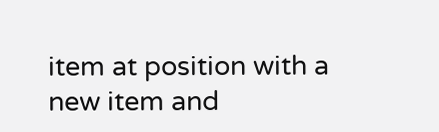item at position with a new item and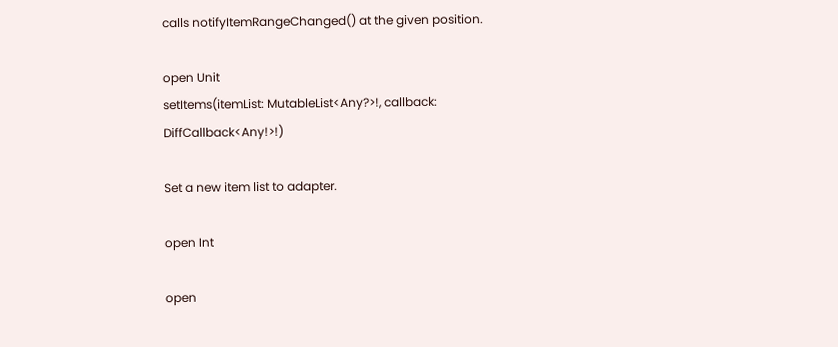calls notifyItemRangeChanged() at the given position.

open Unit
setItems(itemList: MutableList<Any?>!, callback: DiffCallback<Any!>!)

Set a new item list to adapter.

open Int

open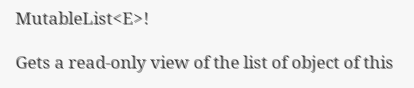MutableList<E>!

Gets a read-only view of the list of object of this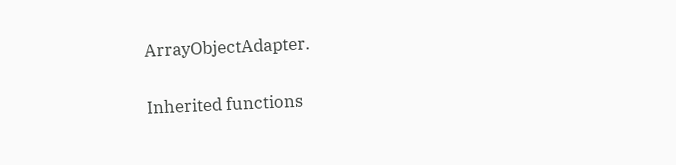ArrayObjectAdapter.

Inherited functions